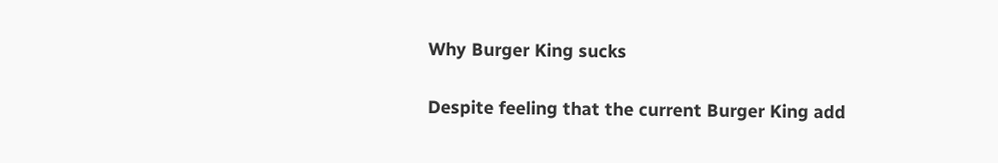Why Burger King sucks

Despite feeling that the current Burger King add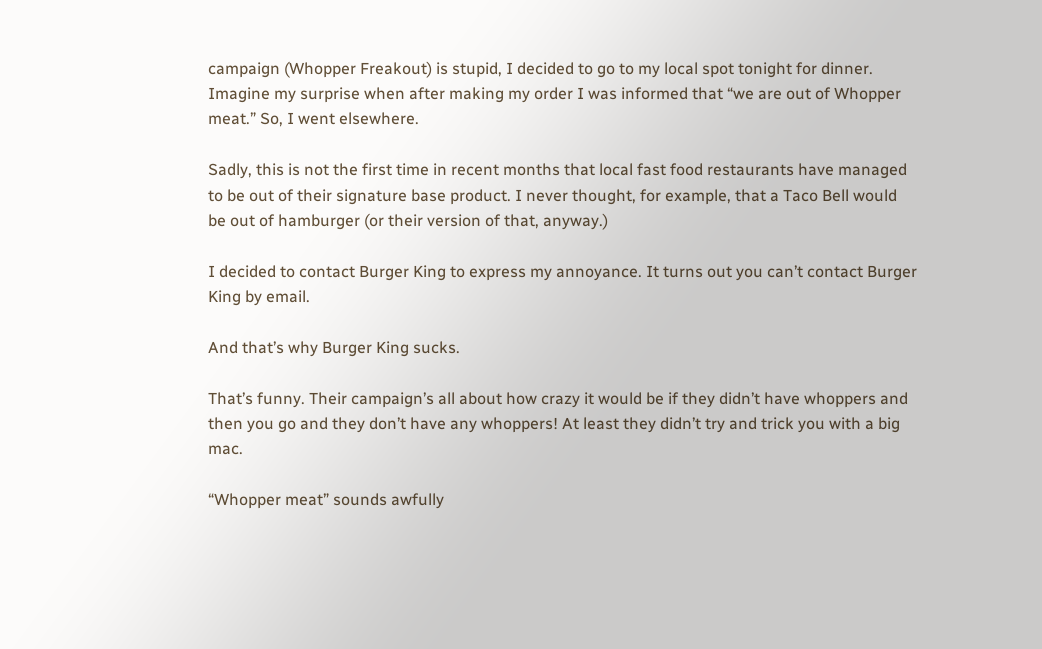campaign (Whopper Freakout) is stupid, I decided to go to my local spot tonight for dinner. Imagine my surprise when after making my order I was informed that “we are out of Whopper meat.” So, I went elsewhere.

Sadly, this is not the first time in recent months that local fast food restaurants have managed to be out of their signature base product. I never thought, for example, that a Taco Bell would be out of hamburger (or their version of that, anyway.)

I decided to contact Burger King to express my annoyance. It turns out you can’t contact Burger King by email.

And that’s why Burger King sucks.

That’s funny. Their campaign’s all about how crazy it would be if they didn’t have whoppers and then you go and they don’t have any whoppers! At least they didn’t try and trick you with a big mac.

“Whopper meat” sounds awfully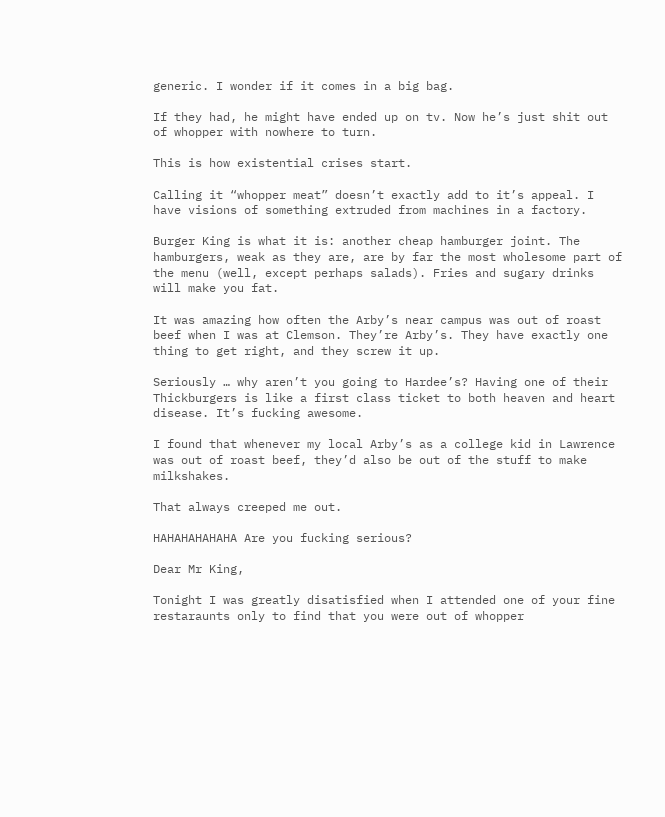generic. I wonder if it comes in a big bag.

If they had, he might have ended up on tv. Now he’s just shit out of whopper with nowhere to turn.

This is how existential crises start.

Calling it “whopper meat” doesn’t exactly add to it’s appeal. I have visions of something extruded from machines in a factory.

Burger King is what it is: another cheap hamburger joint. The hamburgers, weak as they are, are by far the most wholesome part of the menu (well, except perhaps salads). Fries and sugary drinks will make you fat.

It was amazing how often the Arby’s near campus was out of roast beef when I was at Clemson. They’re Arby’s. They have exactly one thing to get right, and they screw it up.

Seriously … why aren’t you going to Hardee’s? Having one of their Thickburgers is like a first class ticket to both heaven and heart disease. It’s fucking awesome.

I found that whenever my local Arby’s as a college kid in Lawrence was out of roast beef, they’d also be out of the stuff to make milkshakes.

That always creeped me out.

HAHAHAHAHAHA Are you fucking serious?

Dear Mr King,

Tonight I was greatly disatisfied when I attended one of your fine restaraunts only to find that you were out of whopper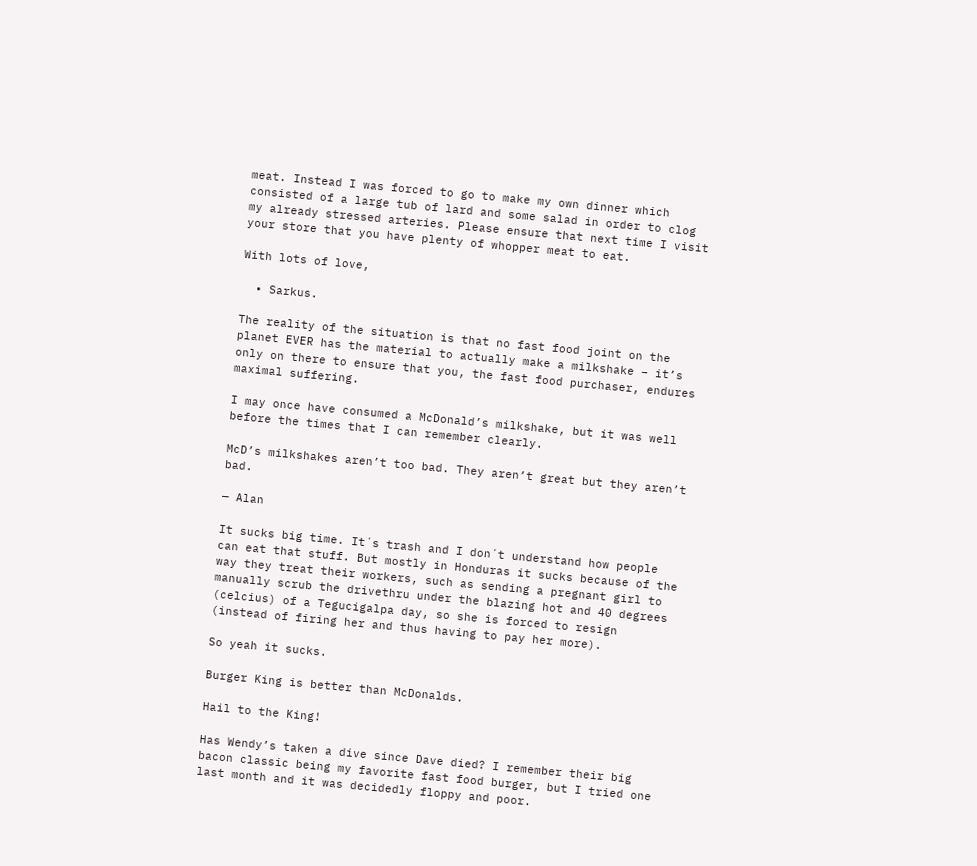meat. Instead I was forced to go to make my own dinner which consisted of a large tub of lard and some salad in order to clog my already stressed arteries. Please ensure that next time I visit your store that you have plenty of whopper meat to eat.

With lots of love,

  • Sarkus.

The reality of the situation is that no fast food joint on the planet EVER has the material to actually make a milkshake – it’s only on there to ensure that you, the fast food purchaser, endures maximal suffering.

I may once have consumed a McDonald’s milkshake, but it was well before the times that I can remember clearly.

McD’s milkshakes aren’t too bad. They aren’t great but they aren’t bad.

— Alan

It sucks big time. It´s trash and I don´t understand how people can eat that stuff. But mostly in Honduras it sucks because of the way they treat their workers, such as sending a pregnant girl to manually scrub the drivethru under the blazing hot and 40 degrees (celcius) of a Tegucigalpa day, so she is forced to resign (instead of firing her and thus having to pay her more).

So yeah it sucks.

Burger King is better than McDonalds.

Hail to the King!

Has Wendy’s taken a dive since Dave died? I remember their big bacon classic being my favorite fast food burger, but I tried one last month and it was decidedly floppy and poor.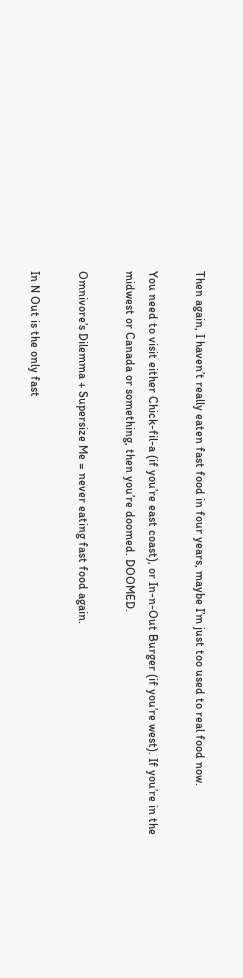Then again, I haven’t really eaten fast food in four years, maybe I’m just too used to real food now.

You need to visit either Chick-fil-a (if you’re east coast), or In-n-Out Burger (if you’re west). If you’re in the midwest or Canada or something, then you’re doomed. DOOMED.

Omnivore’s Dilemma + Supersize Me = never eating fast food again.

In N Out is the only fast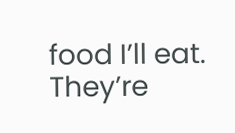food I’ll eat. They’re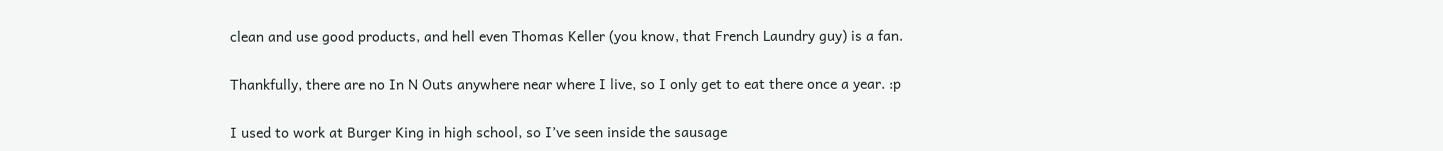clean and use good products, and hell even Thomas Keller (you know, that French Laundry guy) is a fan.

Thankfully, there are no In N Outs anywhere near where I live, so I only get to eat there once a year. :p

I used to work at Burger King in high school, so I’ve seen inside the sausage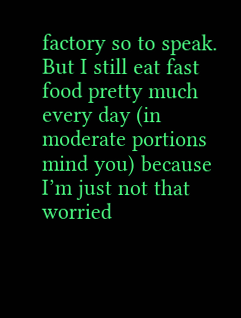factory so to speak. But I still eat fast food pretty much every day (in moderate portions mind you) because I’m just not that worried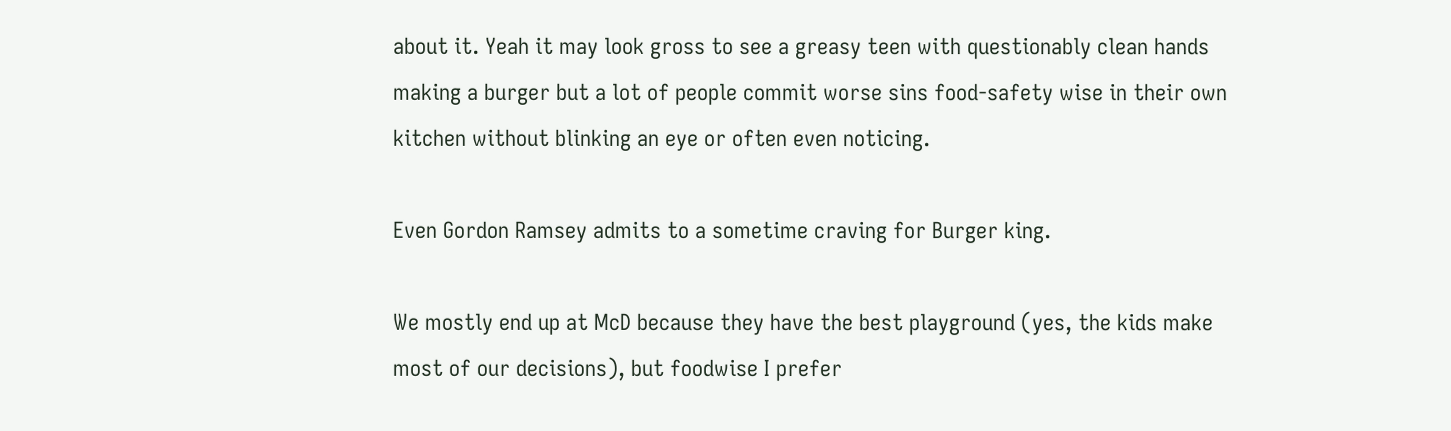about it. Yeah it may look gross to see a greasy teen with questionably clean hands making a burger but a lot of people commit worse sins food-safety wise in their own kitchen without blinking an eye or often even noticing.

Even Gordon Ramsey admits to a sometime craving for Burger king.

We mostly end up at McD because they have the best playground (yes, the kids make most of our decisions), but foodwise I prefer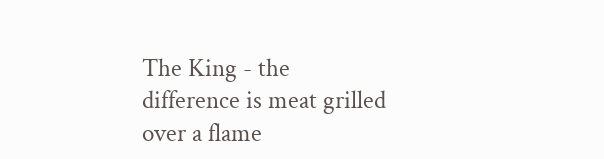The King - the difference is meat grilled over a flame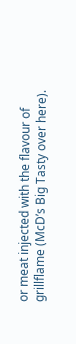or meat injected with the flavour of grillflame (McD’s Big Tasty over here).